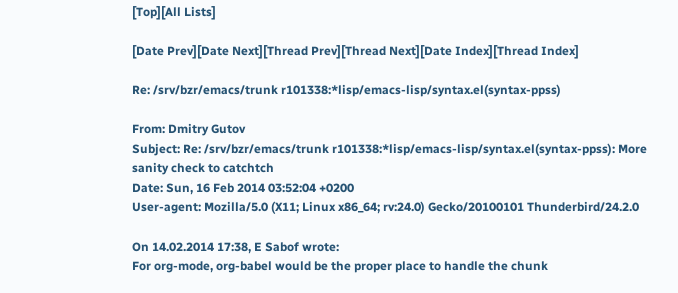[Top][All Lists]

[Date Prev][Date Next][Thread Prev][Thread Next][Date Index][Thread Index]

Re: /srv/bzr/emacs/trunk r101338:*lisp/emacs-lisp/syntax.el(syntax-ppss)

From: Dmitry Gutov
Subject: Re: /srv/bzr/emacs/trunk r101338:*lisp/emacs-lisp/syntax.el(syntax-ppss): More sanity check to catchtch
Date: Sun, 16 Feb 2014 03:52:04 +0200
User-agent: Mozilla/5.0 (X11; Linux x86_64; rv:24.0) Gecko/20100101 Thunderbird/24.2.0

On 14.02.2014 17:38, E Sabof wrote:
For org-mode, org-babel would be the proper place to handle the chunk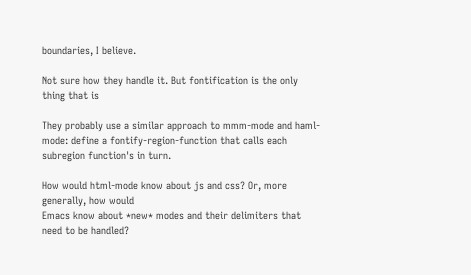boundaries, I believe.

Not sure how they handle it. But fontification is the only thing that is

They probably use a similar approach to mmm-mode and haml-mode: define a fontify-region-function that calls each subregion function's in turn.

How would html-mode know about js and css? Or, more generally, how would
Emacs know about *new* modes and their delimiters that need to be handled?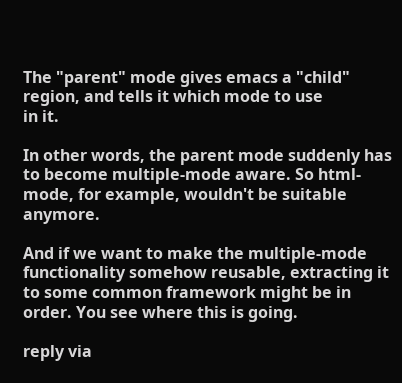The "parent" mode gives emacs a "child" region, and tells it which mode to use
in it.

In other words, the parent mode suddenly has to become multiple-mode aware. So html-mode, for example, wouldn't be suitable anymore.

And if we want to make the multiple-mode functionality somehow reusable, extracting it to some common framework might be in order. You see where this is going.

reply via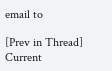email to

[Prev in Thread] Current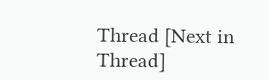Thread [Next in Thread]